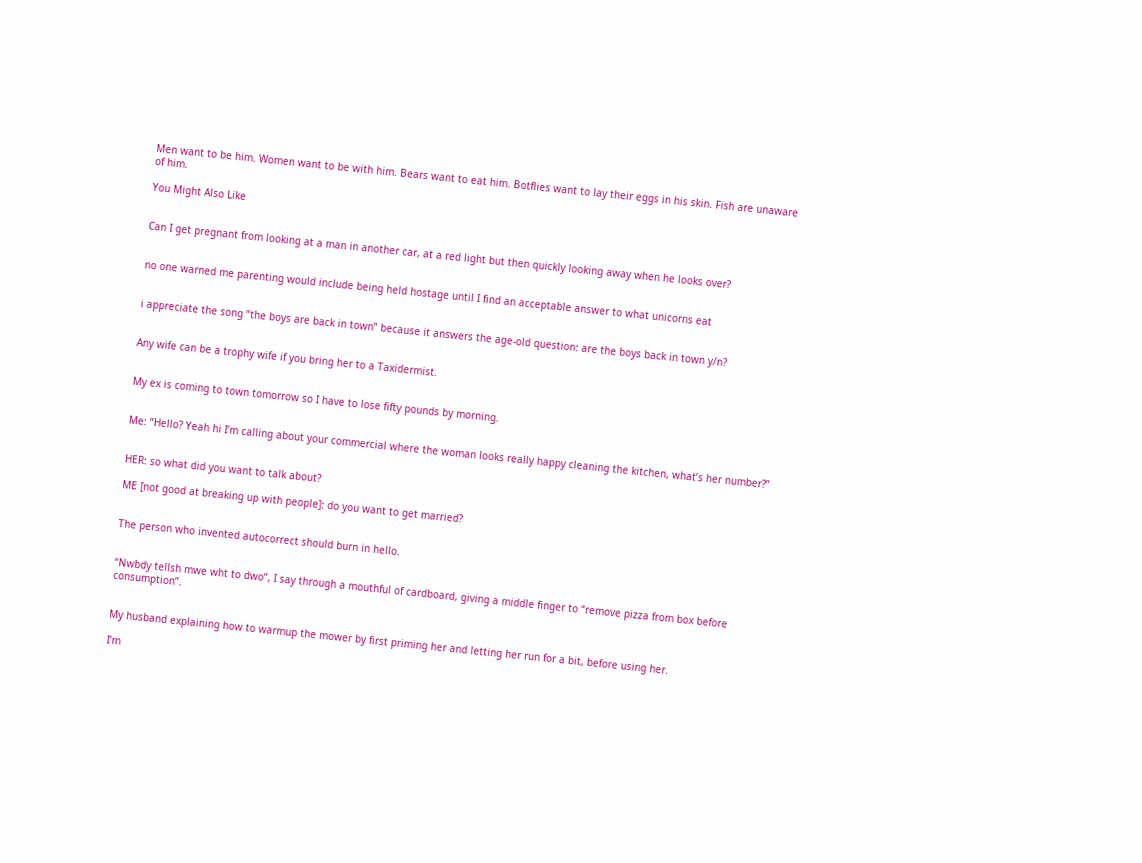Men want to be him. Women want to be with him. Bears want to eat him. Botflies want to lay their eggs in his skin. Fish are unaware of him.

You Might Also Like


Can I get pregnant from looking at a man in another car, at a red light but then quickly looking away when he looks over?


no one warned me parenting would include being held hostage until I find an acceptable answer to what unicorns eat


i appreciate the song “the boys are back in town” because it answers the age-old question: are the boys back in town y/n?


Any wife can be a trophy wife if you bring her to a Taxidermist.


My ex is coming to town tomorrow so I have to lose fifty pounds by morning.


Me: “Hello? Yeah hi I’m calling about your commercial where the woman looks really happy cleaning the kitchen, what’s her number?”


HER: so what did you want to talk about?

ME [not good at breaking up with people]: do you want to get married?


The person who invented autocorrect should burn in hello.


“Nwbdy tellsh mwe wht to dwo”, I say through a mouthful of cardboard, giving a middle finger to “remove pizza from box before consumption”.


My husband explaining how to warmup the mower by first priming her and letting her run for a bit, before using her.

I’m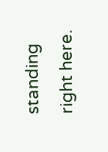standing right here.